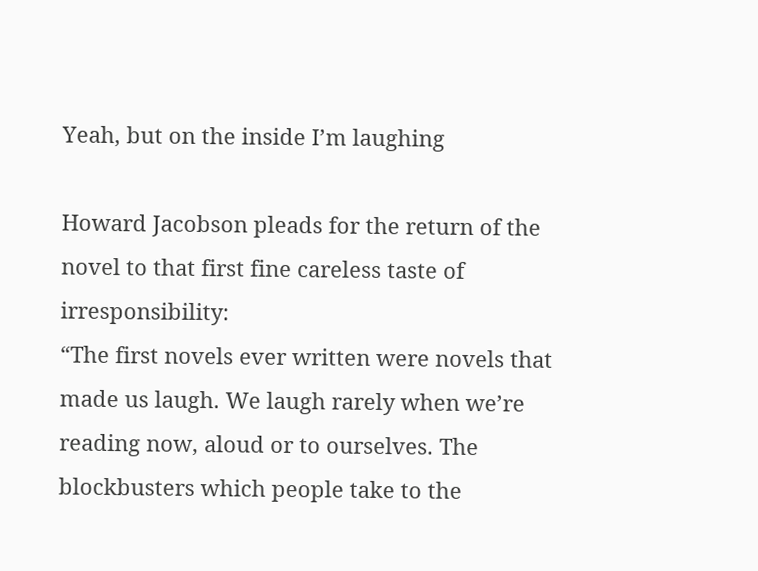Yeah, but on the inside I’m laughing

Howard Jacobson pleads for the return of the novel to that first fine careless taste of irresponsibility:
“The first novels ever written were novels that made us laugh. We laugh rarely when we’re reading now, aloud or to ourselves. The blockbusters which people take to the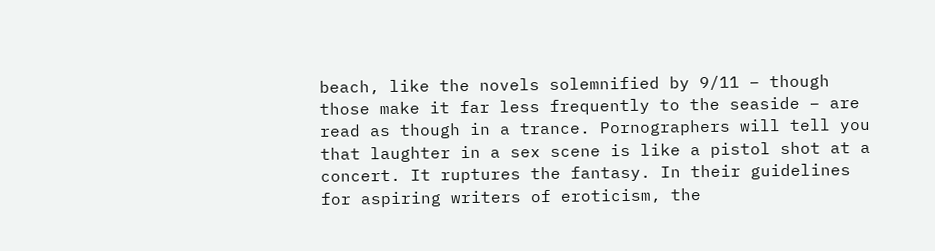beach, like the novels solemnified by 9/11 – though those make it far less frequently to the seaside – are read as though in a trance. Pornographers will tell you that laughter in a sex scene is like a pistol shot at a concert. It ruptures the fantasy. In their guidelines for aspiring writers of eroticism, the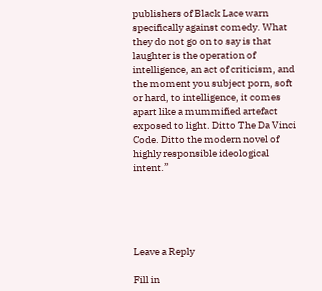publishers of Black Lace warn specifically against comedy. What they do not go on to say is that laughter is the operation of intelligence, an act of criticism, and the moment you subject porn, soft or hard, to intelligence, it comes apart like a mummified artefact exposed to light. Ditto The Da Vinci Code. Ditto the modern novel of highly responsible ideological intent.”





Leave a Reply

Fill in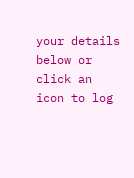your details below or click an icon to log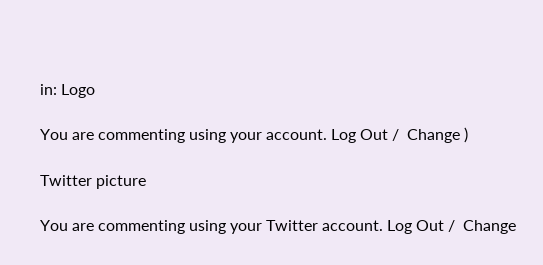in: Logo

You are commenting using your account. Log Out /  Change )

Twitter picture

You are commenting using your Twitter account. Log Out /  Change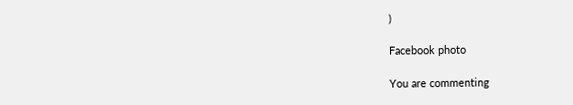)

Facebook photo

You are commenting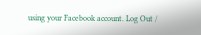using your Facebook account. Log Out /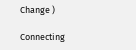Change )

Connecting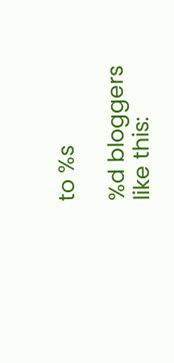to %s

%d bloggers like this: